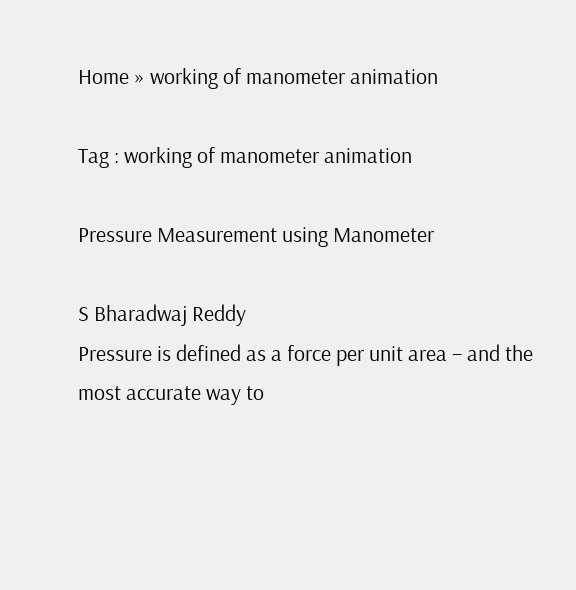Home » working of manometer animation

Tag : working of manometer animation

Pressure Measurement using Manometer

S Bharadwaj Reddy
Pressure is defined as a force per unit area – and the most accurate way to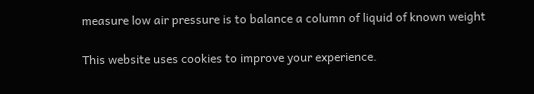measure low air pressure is to balance a column of liquid of known weight

This website uses cookies to improve your experience.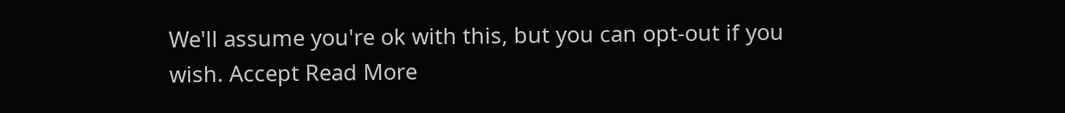We'll assume you're ok with this, but you can opt-out if you wish. Accept Read More